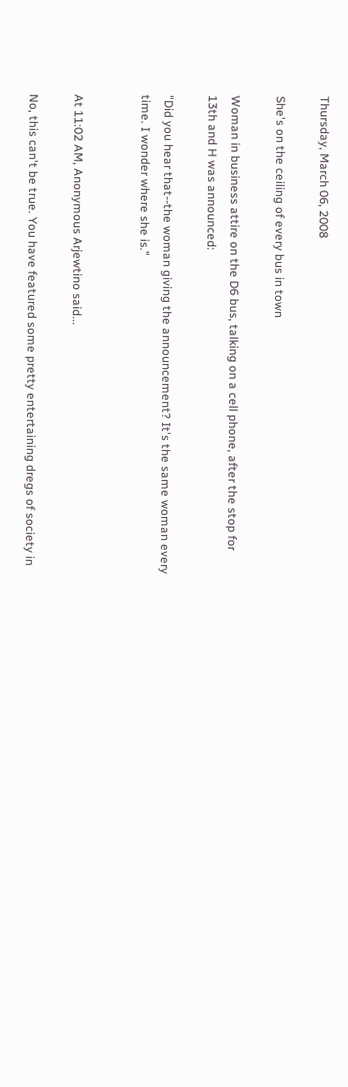Thursday, March 06, 2008

She's on the ceiling of every bus in town

Woman in business attire on the D6 bus, talking on a cell phone, after the stop for 13th and H was announced:

"Did you hear that--the woman giving the announcement? It's the same woman every time. I wonder where she is."


At 11:02 AM, Anonymous Arjewtino said...

No, this can't be true. You have featured some pretty entertaining dregs of society in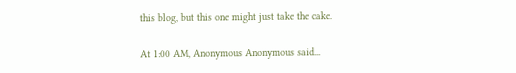this blog, but this one might just take the cake.

At 1:00 AM, Anonymous Anonymous said...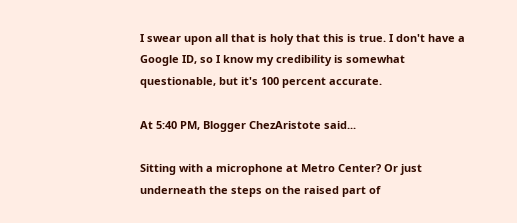I swear upon all that is holy that this is true. I don't have a Google ID, so I know my credibility is somewhat questionable, but it's 100 percent accurate.

At 5:40 PM, Blogger ChezAristote said...

Sitting with a microphone at Metro Center? Or just underneath the steps on the raised part of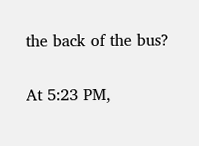the back of the bus?

At 5:23 PM,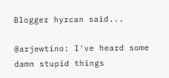Blogger hyrcan said...

@arjewtino: I've heard some damn stupid things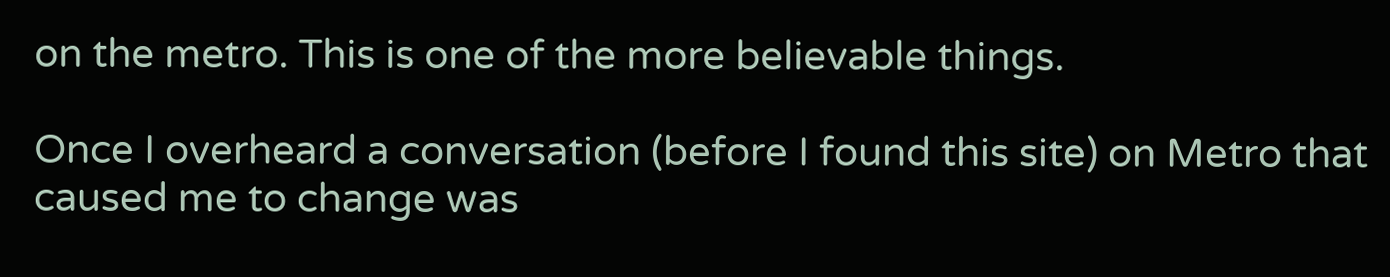on the metro. This is one of the more believable things.

Once I overheard a conversation (before I found this site) on Metro that caused me to change was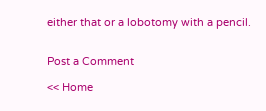either that or a lobotomy with a pencil.


Post a Comment

<< Home